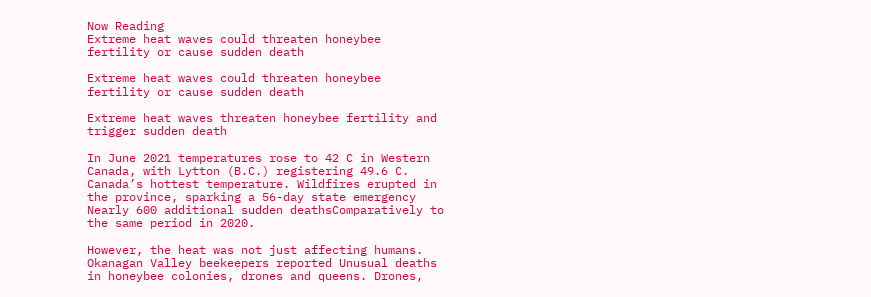Now Reading
Extreme heat waves could threaten honeybee fertility or cause sudden death

Extreme heat waves could threaten honeybee fertility or cause sudden death

Extreme heat waves threaten honeybee fertility and trigger sudden death

In June 2021 temperatures rose to 42 C in Western Canada, with Lytton (B.C.) registering 49.6 C. Canada’s hottest temperature. Wildfires erupted in the province, sparking a 56-day state emergency Nearly 600 additional sudden deathsComparatively to the same period in 2020.

However, the heat was not just affecting humans. Okanagan Valley beekeepers reported Unusual deaths in honeybee colonies, drones and queens. Drones,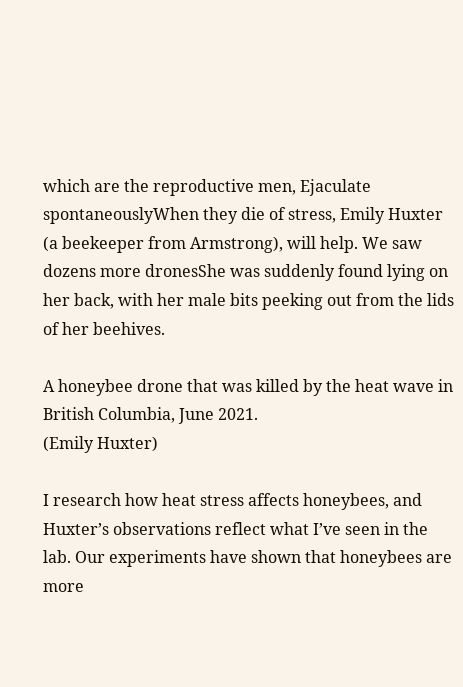which are the reproductive men, Ejaculate spontaneouslyWhen they die of stress, Emily Huxter (a beekeeper from Armstrong), will help. We saw dozens more dronesShe was suddenly found lying on her back, with her male bits peeking out from the lids of her beehives.

A honeybee drone that was killed by the heat wave in British Columbia, June 2021.
(Emily Huxter)

I research how heat stress affects honeybees, and Huxter’s observations reflect what I’ve seen in the lab. Our experiments have shown that honeybees are more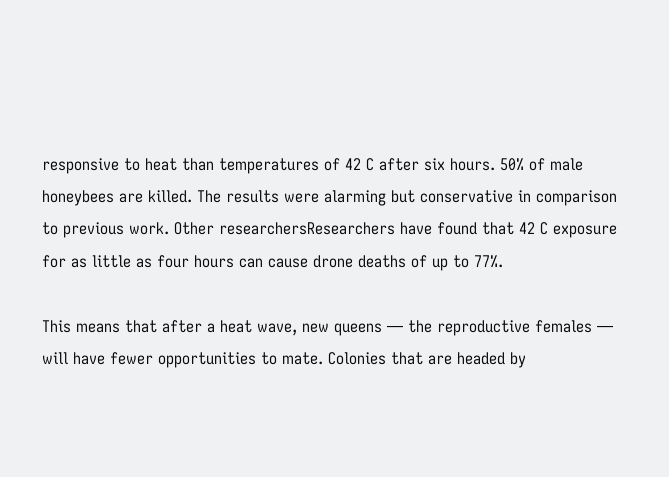responsive to heat than temperatures of 42 C after six hours. 50% of male honeybees are killed. The results were alarming but conservative in comparison to previous work. Other researchersResearchers have found that 42 C exposure for as little as four hours can cause drone deaths of up to 77%.

This means that after a heat wave, new queens — the reproductive females — will have fewer opportunities to mate. Colonies that are headed by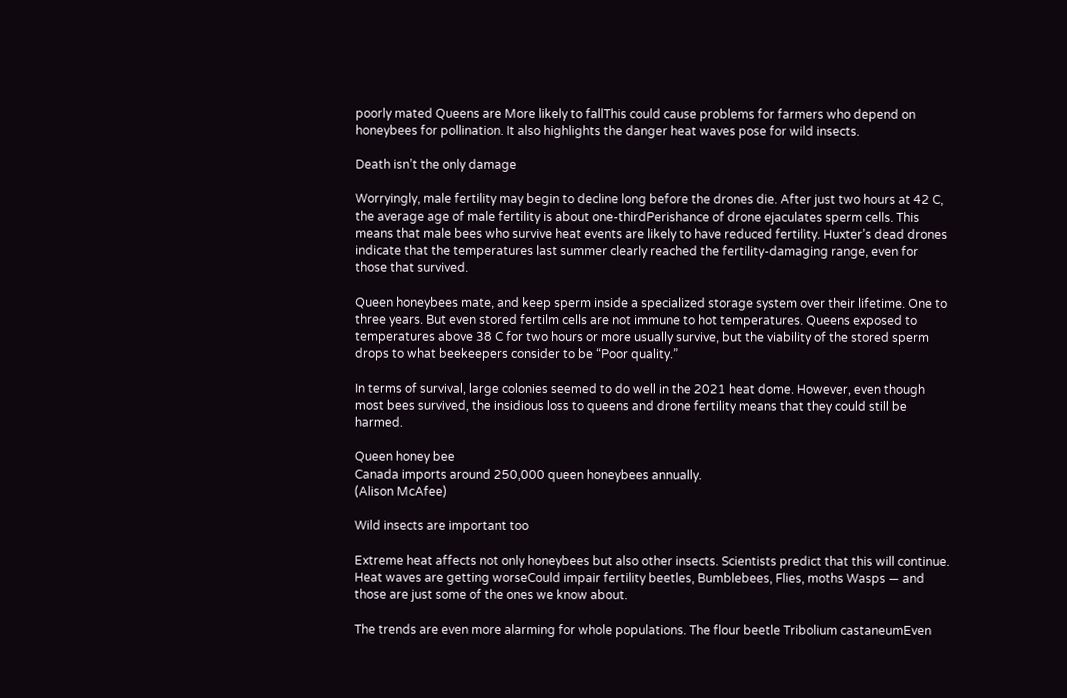poorly mated Queens are More likely to fallThis could cause problems for farmers who depend on honeybees for pollination. It also highlights the danger heat waves pose for wild insects.

Death isn’t the only damage

Worryingly, male fertility may begin to decline long before the drones die. After just two hours at 42 C, the average age of male fertility is about one-thirdPerishance of drone ejaculates sperm cells. This means that male bees who survive heat events are likely to have reduced fertility. Huxter’s dead drones indicate that the temperatures last summer clearly reached the fertility-damaging range, even for those that survived.

Queen honeybees mate, and keep sperm inside a specialized storage system over their lifetime. One to three years. But even stored fertilm cells are not immune to hot temperatures. Queens exposed to temperatures above 38 C for two hours or more usually survive, but the viability of the stored sperm drops to what beekeepers consider to be “Poor quality.”

In terms of survival, large colonies seemed to do well in the 2021 heat dome. However, even though most bees survived, the insidious loss to queens and drone fertility means that they could still be harmed.

Queen honey bee
Canada imports around 250,000 queen honeybees annually.
(Alison McAfee)

Wild insects are important too

Extreme heat affects not only honeybees but also other insects. Scientists predict that this will continue. Heat waves are getting worseCould impair fertility beetles, Bumblebees, Flies, moths Wasps — and those are just some of the ones we know about.

The trends are even more alarming for whole populations. The flour beetle Tribolium castaneumEven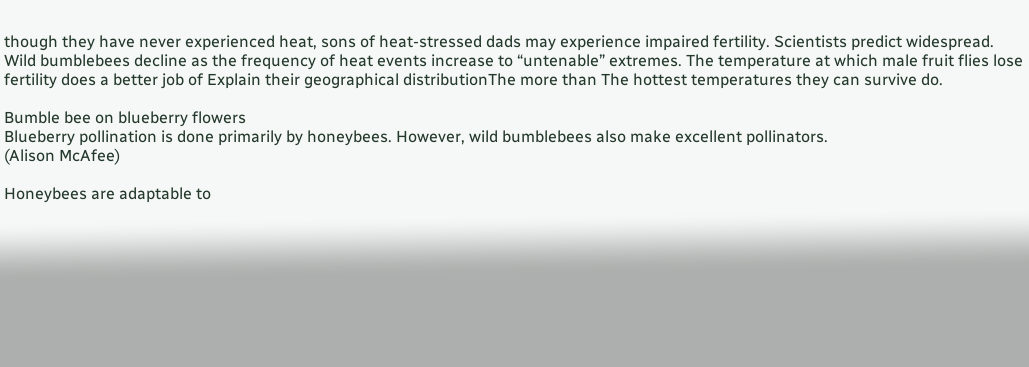though they have never experienced heat, sons of heat-stressed dads may experience impaired fertility. Scientists predict widespread. Wild bumblebees decline as the frequency of heat events increase to “untenable” extremes. The temperature at which male fruit flies lose fertility does a better job of Explain their geographical distributionThe more than The hottest temperatures they can survive do.

Bumble bee on blueberry flowers
Blueberry pollination is done primarily by honeybees. However, wild bumblebees also make excellent pollinators.
(Alison McAfee)

Honeybees are adaptable to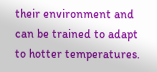their environment and can be trained to adapt to hotter temperatures.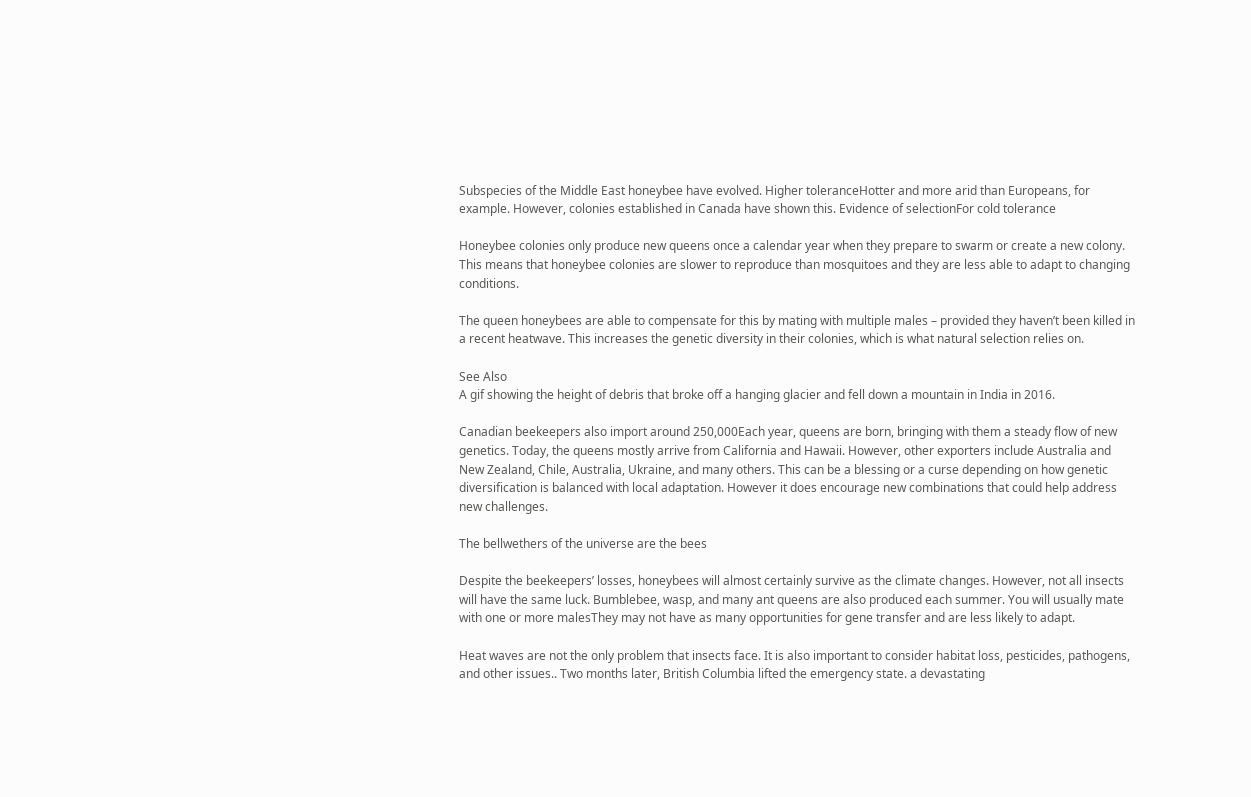Subspecies of the Middle East honeybee have evolved. Higher toleranceHotter and more arid than Europeans, for example. However, colonies established in Canada have shown this. Evidence of selectionFor cold tolerance

Honeybee colonies only produce new queens once a calendar year when they prepare to swarm or create a new colony. This means that honeybee colonies are slower to reproduce than mosquitoes and they are less able to adapt to changing conditions.

The queen honeybees are able to compensate for this by mating with multiple males – provided they haven’t been killed in a recent heatwave. This increases the genetic diversity in their colonies, which is what natural selection relies on.

See Also
A gif showing the height of debris that broke off a hanging glacier and fell down a mountain in India in 2016.

Canadian beekeepers also import around 250,000Each year, queens are born, bringing with them a steady flow of new genetics. Today, the queens mostly arrive from California and Hawaii. However, other exporters include Australia and New Zealand, Chile, Australia, Ukraine, and many others. This can be a blessing or a curse depending on how genetic diversification is balanced with local adaptation. However it does encourage new combinations that could help address new challenges.

The bellwethers of the universe are the bees

Despite the beekeepers’ losses, honeybees will almost certainly survive as the climate changes. However, not all insects will have the same luck. Bumblebee, wasp, and many ant queens are also produced each summer. You will usually mate with one or more malesThey may not have as many opportunities for gene transfer and are less likely to adapt.

Heat waves are not the only problem that insects face. It is also important to consider habitat loss, pesticides, pathogens, and other issues.. Two months later, British Columbia lifted the emergency state. a devastating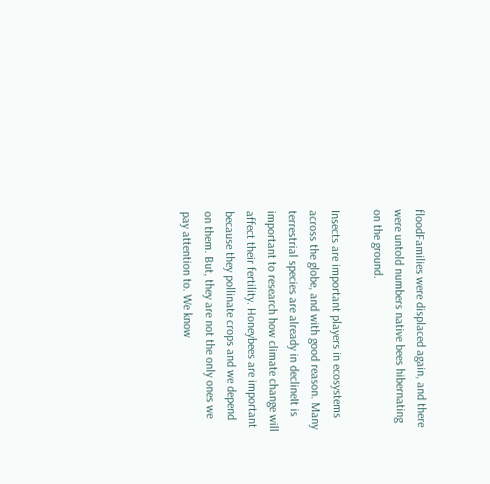floodFamilies were displaced again, and there were untold numbers native bees hibernating on the ground.

Insects are important players in ecosystems across the globe, and with good reason. Many terrestrial species are already in declineIt is important to research how climate change will affect their fertility. Honeybees are important because they pollinate crops and we depend on them. But, they are not the only ones we pay attention to. We know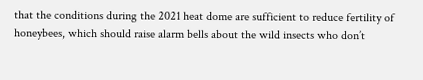that the conditions during the 2021 heat dome are sufficient to reduce fertility of honeybees, which should raise alarm bells about the wild insects who don’t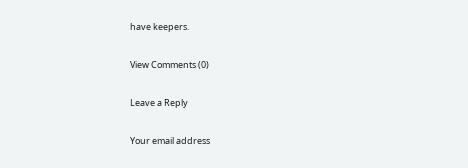have keepers.

View Comments (0)

Leave a Reply

Your email address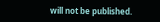will not be published.